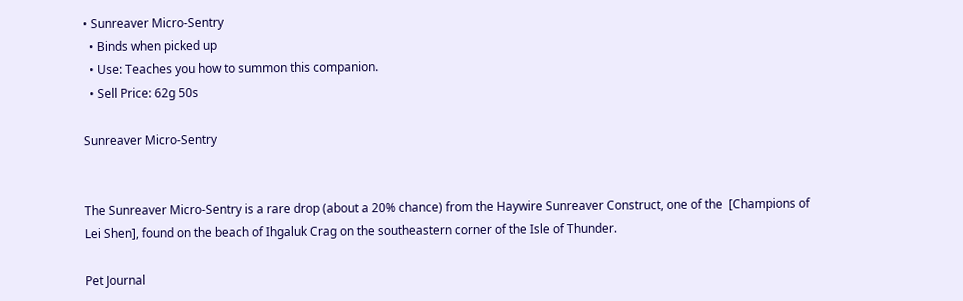• Sunreaver Micro-Sentry
  • Binds when picked up
  • Use: Teaches you how to summon this companion.
  • Sell Price: 62g 50s

Sunreaver Micro-Sentry


The Sunreaver Micro-Sentry is a rare drop (about a 20% chance) from the Haywire Sunreaver Construct, one of the  [Champions of Lei Shen], found on the beach of Ihgaluk Crag on the southeastern corner of the Isle of Thunder.

Pet Journal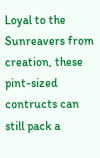Loyal to the Sunreavers from creation, these pint-sized contructs can still pack a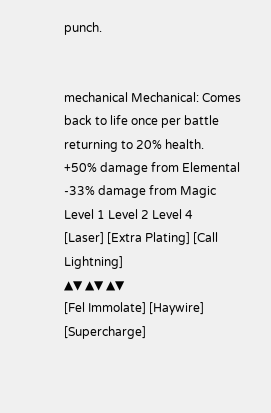punch.


mechanical Mechanical: Comes back to life once per battle returning to 20% health.
+50% damage from Elemental -33% damage from Magic
Level 1 Level 2 Level 4
[Laser] [Extra Plating] [Call Lightning]
▲▼ ▲▼ ▲▼
[Fel Immolate] [Haywire] [Supercharge]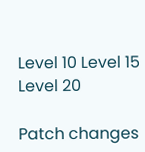Level 10 Level 15 Level 20

Patch changes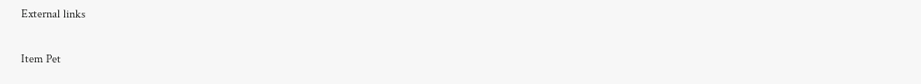External links

Item Pet